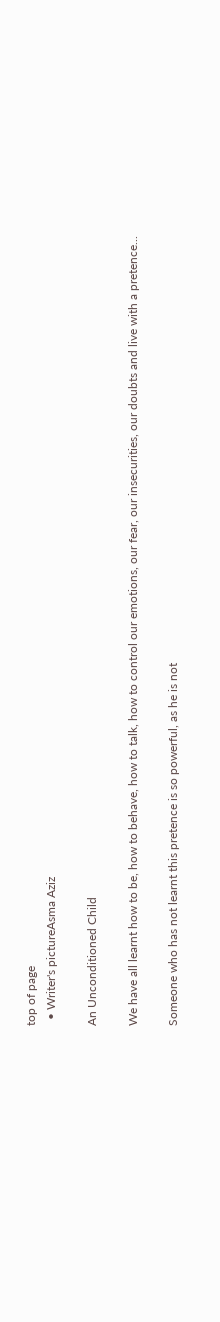top of page
  • Writer's pictureAsma Aziz

An Unconditioned Child

We have all learnt how to be, how to behave, how to talk, how to control our emotions, our fear, our insecurities, our doubts and live with a pretence...

Someone who has not learnt this pretence is so powerful, as he is not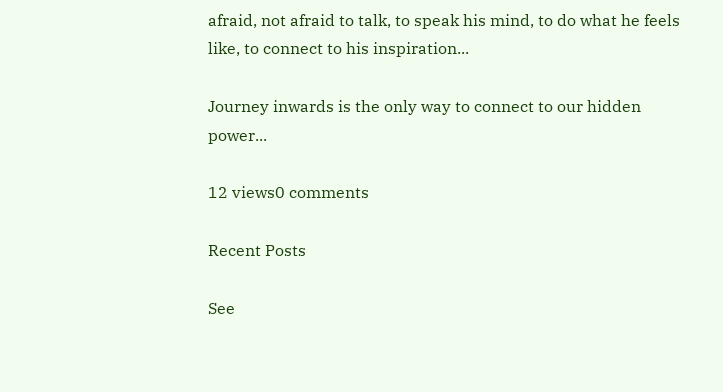afraid, not afraid to talk, to speak his mind, to do what he feels like, to connect to his inspiration...

Journey inwards is the only way to connect to our hidden power...

12 views0 comments

Recent Posts

See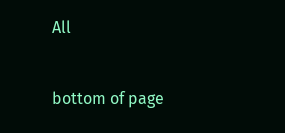All


bottom of page